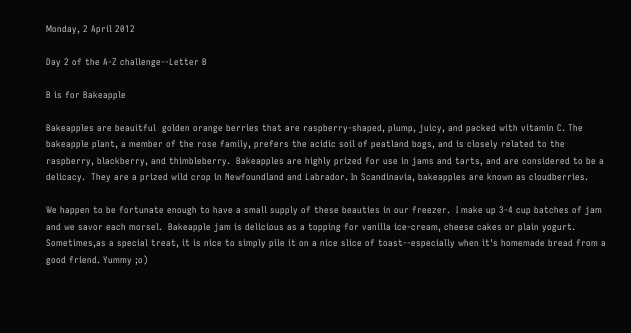Monday, 2 April 2012

Day 2 of the A-Z challenge--Letter B

B is for Bakeapple

Bakeapples are beauitful  golden orange berries that are raspberry-shaped, plump, juicy, and packed with vitamin C. The bakeapple plant, a member of the rose family, prefers the acidic soil of peatland bogs, and is closely related to the raspberry, blackberry, and thimbleberry.  Bakeapples are highly prized for use in jams and tarts, and are considered to be a delicacy.  They are a prized wild crop in Newfoundland and Labrador. In Scandinavia, bakeapples are known as cloudberries.

We happen to be fortunate enough to have a small supply of these beauties in our freezer.  I make up 3-4 cup batches of jam and we savor each morsel.  Bakeapple jam is delicious as a topping for vanilla ice-cream, cheese cakes or plain yogurt.  Sometimes,as a special treat, it is nice to simply pile it on a nice slice of toast--especially when it's homemade bread from a good friend. Yummy ;o)